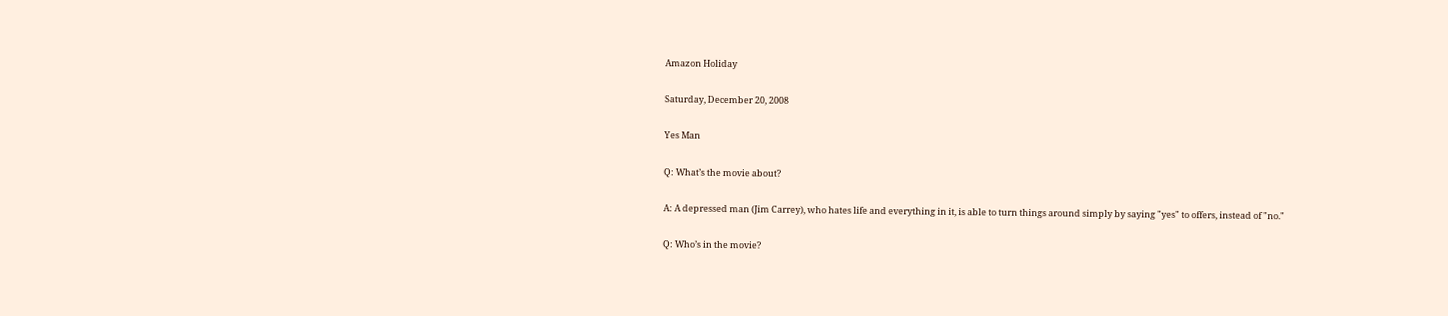Amazon Holiday

Saturday, December 20, 2008

Yes Man

Q: What’s the movie about?

A: A depressed man (Jim Carrey), who hates life and everything in it, is able to turn things around simply by saying "yes" to offers, instead of "no."

Q: Who’s in the movie?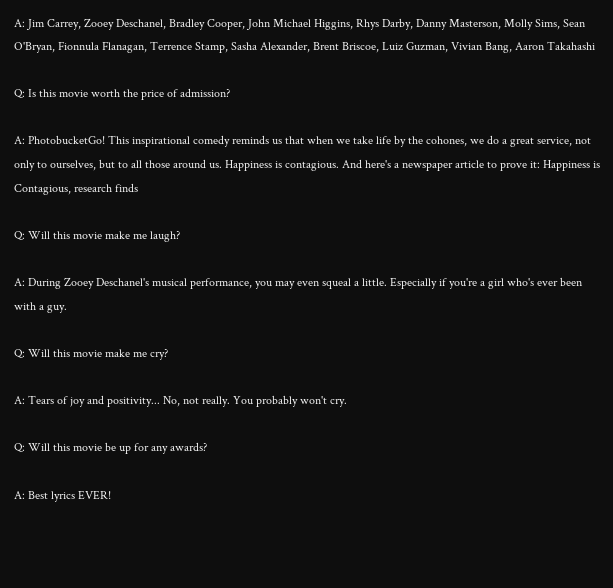A: Jim Carrey, Zooey Deschanel, Bradley Cooper, John Michael Higgins, Rhys Darby, Danny Masterson, Molly Sims, Sean O'Bryan, Fionnula Flanagan, Terrence Stamp, Sasha Alexander, Brent Briscoe, Luiz Guzman, Vivian Bang, Aaron Takahashi

Q: Is this movie worth the price of admission?

A: PhotobucketGo! This inspirational comedy reminds us that when we take life by the cohones, we do a great service, not only to ourselves, but to all those around us. Happiness is contagious. And here's a newspaper article to prove it: Happiness is Contagious, research finds

Q: Will this movie make me laugh?

A: During Zooey Deschanel's musical performance, you may even squeal a little. Especially if you're a girl who's ever been with a guy.

Q: Will this movie make me cry?

A: Tears of joy and positivity... No, not really. You probably won't cry.

Q: Will this movie be up for any awards?

A: Best lyrics EVER!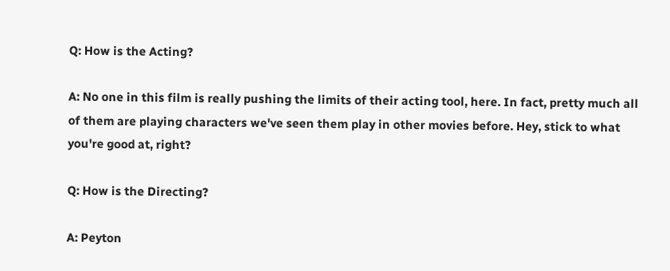Q: How is the Acting?

A: No one in this film is really pushing the limits of their acting tool, here. In fact, pretty much all of them are playing characters we've seen them play in other movies before. Hey, stick to what you're good at, right?

Q: How is the Directing?

A: Peyton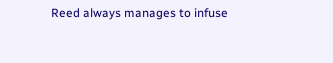Reed always manages to infuse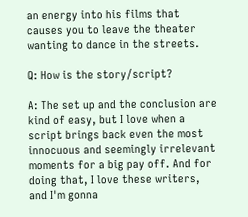an energy into his films that causes you to leave the theater wanting to dance in the streets.

Q: How is the story/script?

A: The set up and the conclusion are kind of easy, but I love when a script brings back even the most innocuous and seemingly irrelevant moments for a big pay off. And for doing that, I love these writers, and I'm gonna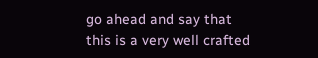go ahead and say that this is a very well crafted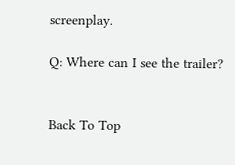screenplay.

Q: Where can I see the trailer?


Back To Top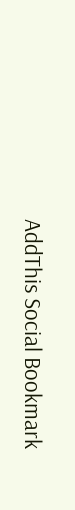AddThis Social Bookmark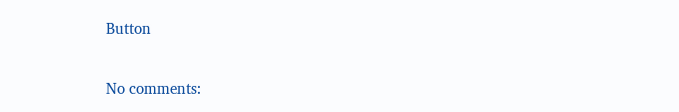Button

No comments: